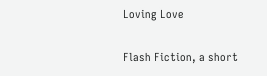Loving Love

Flash Fiction, a short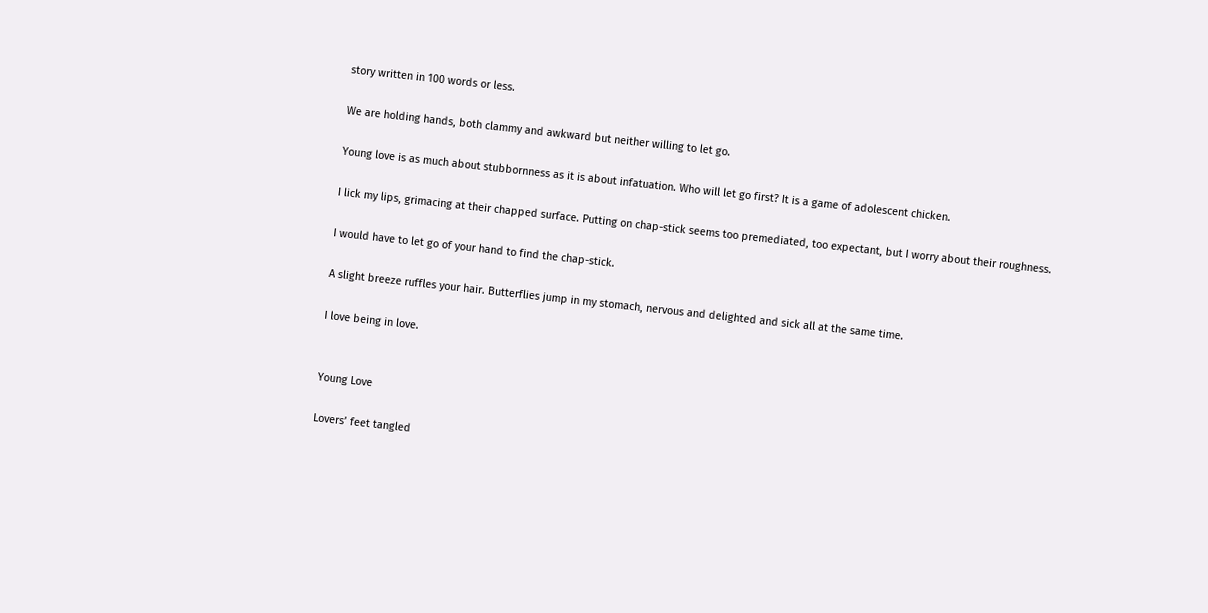story written in 100 words or less.

We are holding hands, both clammy and awkward but neither willing to let go.

Young love is as much about stubbornness as it is about infatuation. Who will let go first? It is a game of adolescent chicken.

I lick my lips, grimacing at their chapped surface. Putting on chap-stick seems too premediated, too expectant, but I worry about their roughness.

I would have to let go of your hand to find the chap-stick.

A slight breeze ruffles your hair. Butterflies jump in my stomach, nervous and delighted and sick all at the same time.

I love being in love.


Young Love

Lovers’ feet tangled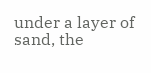under a layer of sand, the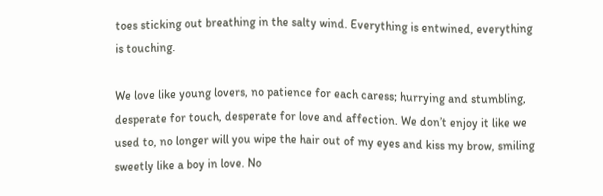toes sticking out breathing in the salty wind. Everything is entwined, everything is touching.

We love like young lovers, no patience for each caress; hurrying and stumbling, desperate for touch, desperate for love and affection. We don’t enjoy it like we used to, no longer will you wipe the hair out of my eyes and kiss my brow, smiling sweetly like a boy in love. No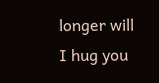longer will I hug you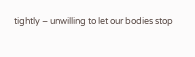tightly – unwilling to let our bodies stop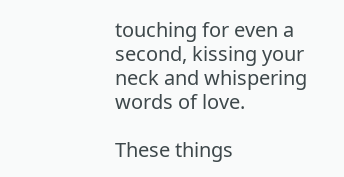touching for even a second, kissing your neck and whispering words of love.

These things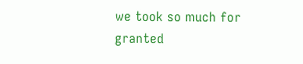we took so much for granted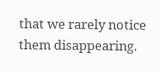that we rarely notice them disappearing.